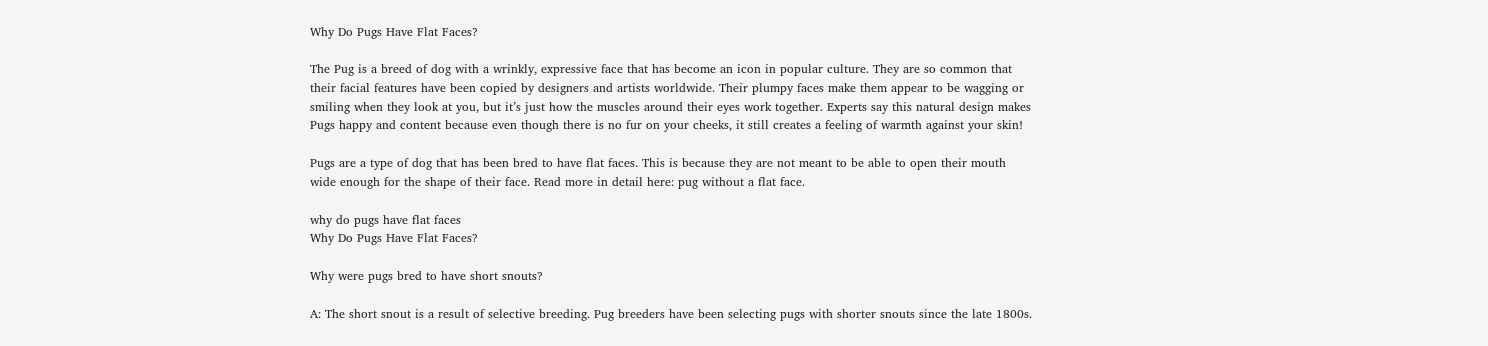Why Do Pugs Have Flat Faces?

The Pug is a breed of dog with a wrinkly, expressive face that has become an icon in popular culture. They are so common that their facial features have been copied by designers and artists worldwide. Their plumpy faces make them appear to be wagging or smiling when they look at you, but it’s just how the muscles around their eyes work together. Experts say this natural design makes Pugs happy and content because even though there is no fur on your cheeks, it still creates a feeling of warmth against your skin!

Pugs are a type of dog that has been bred to have flat faces. This is because they are not meant to be able to open their mouth wide enough for the shape of their face. Read more in detail here: pug without a flat face.

why do pugs have flat faces
Why Do Pugs Have Flat Faces?

Why were pugs bred to have short snouts?

A: The short snout is a result of selective breeding. Pug breeders have been selecting pugs with shorter snouts since the late 1800s.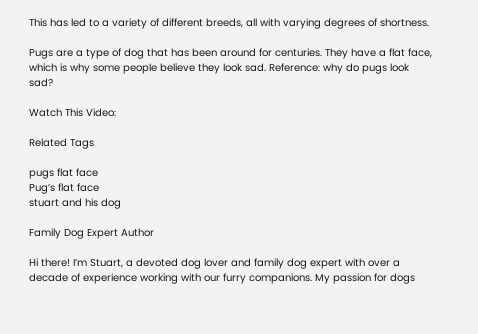This has led to a variety of different breeds, all with varying degrees of shortness.

Pugs are a type of dog that has been around for centuries. They have a flat face, which is why some people believe they look sad. Reference: why do pugs look sad?

Watch This Video:

Related Tags

pugs flat face
Pug’s flat face
stuart and his dog

Family Dog Expert Author

Hi there! I’m Stuart, a devoted dog lover and family dog expert with over a decade of experience working with our furry companions. My passion for dogs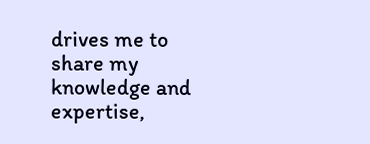drives me to share my knowledge and expertise,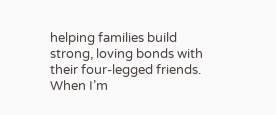helping families build strong, loving bonds with their four-legged friends. When I’m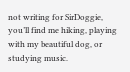not writing for SirDoggie, you’ll find me hiking, playing with my beautiful dog, or studying music.